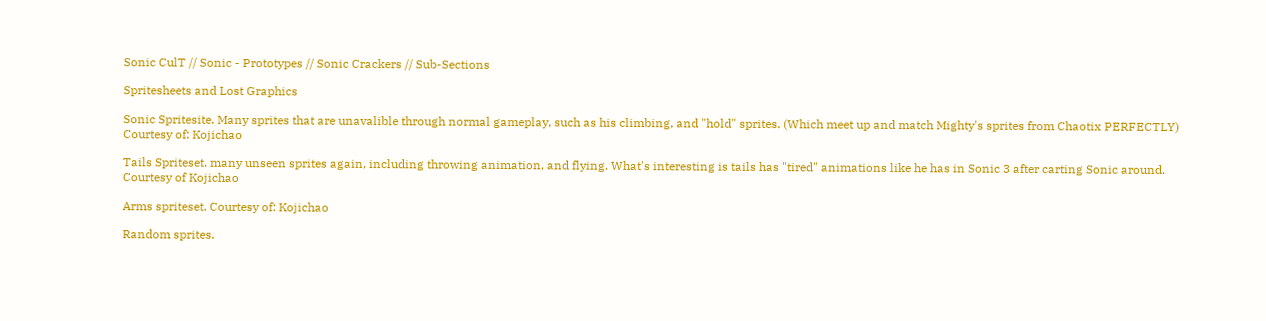Sonic CulT // Sonic - Prototypes // Sonic Crackers // Sub-Sections

Spritesheets and Lost Graphics

Sonic Spritesite. Many sprites that are unavalible through normal gameplay, such as his climbing, and "hold" sprites. (Which meet up and match Mighty's sprites from Chaotix PERFECTLY) Courtesy of: Kojichao

Tails Spriteset. many unseen sprites again, including throwing animation, and flying. What's interesting is tails has "tired" animations like he has in Sonic 3 after carting Sonic around. Courtesy of Kojichao

Arms spriteset. Courtesy of: Kojichao

Random sprites.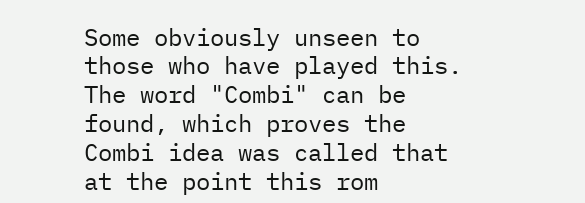Some obviously unseen to those who have played this. The word "Combi" can be found, which proves the Combi idea was called that at the point this rom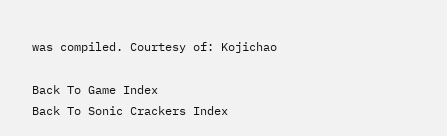was compiled. Courtesy of: Kojichao

Back To Game Index
Back To Sonic Crackers Index